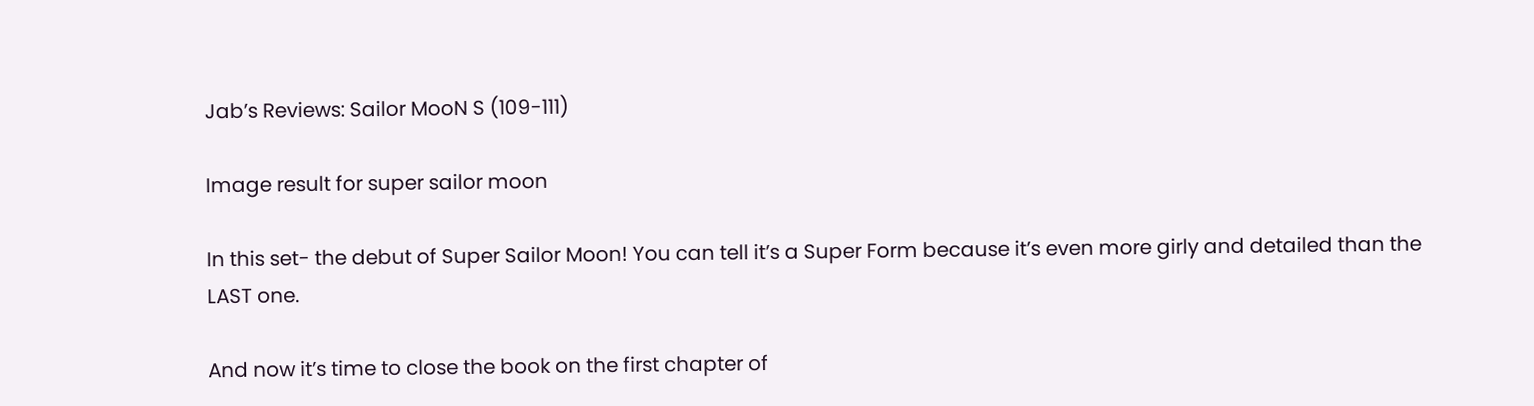Jab’s Reviews: Sailor MooN S (109-111)

Image result for super sailor moon

In this set- the debut of Super Sailor Moon! You can tell it’s a Super Form because it’s even more girly and detailed than the LAST one.

And now it’s time to close the book on the first chapter of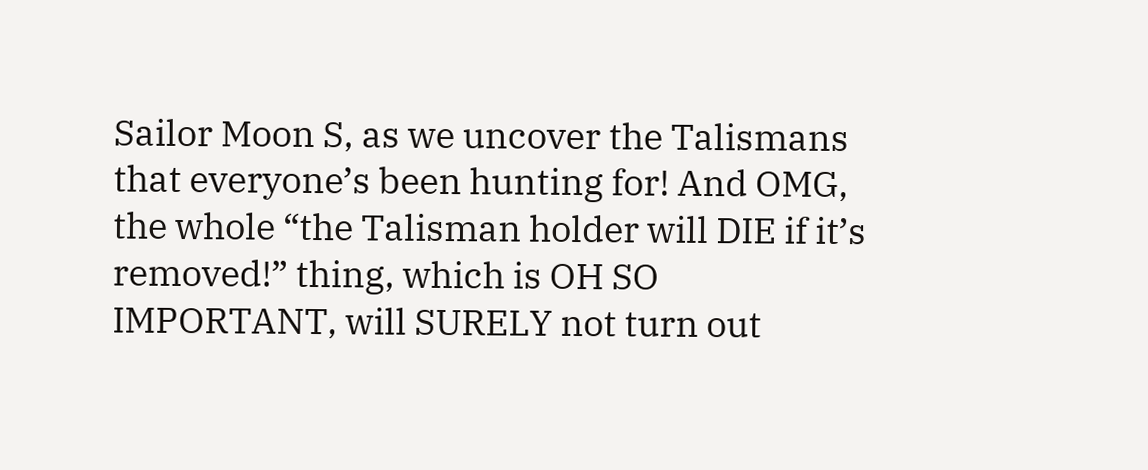Sailor Moon S, as we uncover the Talismans that everyone’s been hunting for! And OMG, the whole “the Talisman holder will DIE if it’s removed!” thing, which is OH SO IMPORTANT, will SURELY not turn out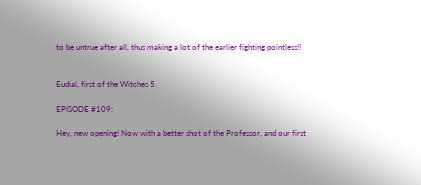to be untrue after all, thus making a lot of the earlier fighting pointless!!


Eudial, first of the Witches 5.

EPISODE #109:

Hey, new opening! Now with a better shot of the Professor, and our first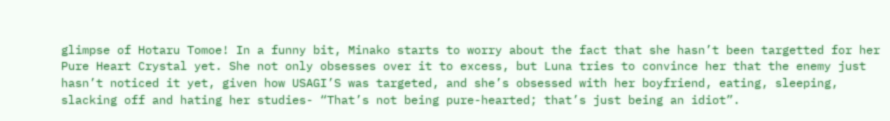glimpse of Hotaru Tomoe! In a funny bit, Minako starts to worry about the fact that she hasn’t been targetted for her Pure Heart Crystal yet. She not only obsesses over it to excess, but Luna tries to convince her that the enemy just hasn’t noticed it yet, given how USAGI’S was targeted, and she’s obsessed with her boyfriend, eating, sleeping, slacking off and hating her studies- “That’s not being pure-hearted; that’s just being an idiot”.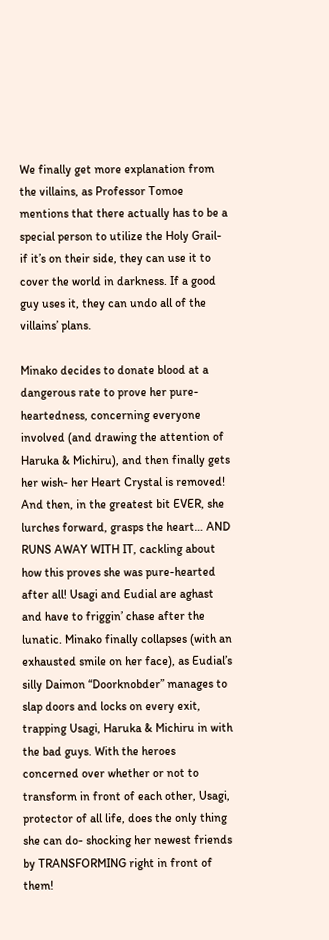We finally get more explanation from the villains, as Professor Tomoe mentions that there actually has to be a special person to utilize the Holy Grail- if it’s on their side, they can use it to cover the world in darkness. If a good guy uses it, they can undo all of the villains’ plans.

Minako decides to donate blood at a dangerous rate to prove her pure-heartedness, concerning everyone involved (and drawing the attention of Haruka & Michiru), and then finally gets her wish- her Heart Crystal is removed! And then, in the greatest bit EVER, she lurches forward, grasps the heart… AND RUNS AWAY WITH IT, cackling about how this proves she was pure-hearted after all! Usagi and Eudial are aghast and have to friggin’ chase after the lunatic. Minako finally collapses (with an exhausted smile on her face), as Eudial’s silly Daimon “Doorknobder” manages to slap doors and locks on every exit, trapping Usagi, Haruka & Michiru in with the bad guys. With the heroes concerned over whether or not to transform in front of each other, Usagi, protector of all life, does the only thing she can do- shocking her newest friends by TRANSFORMING right in front of them!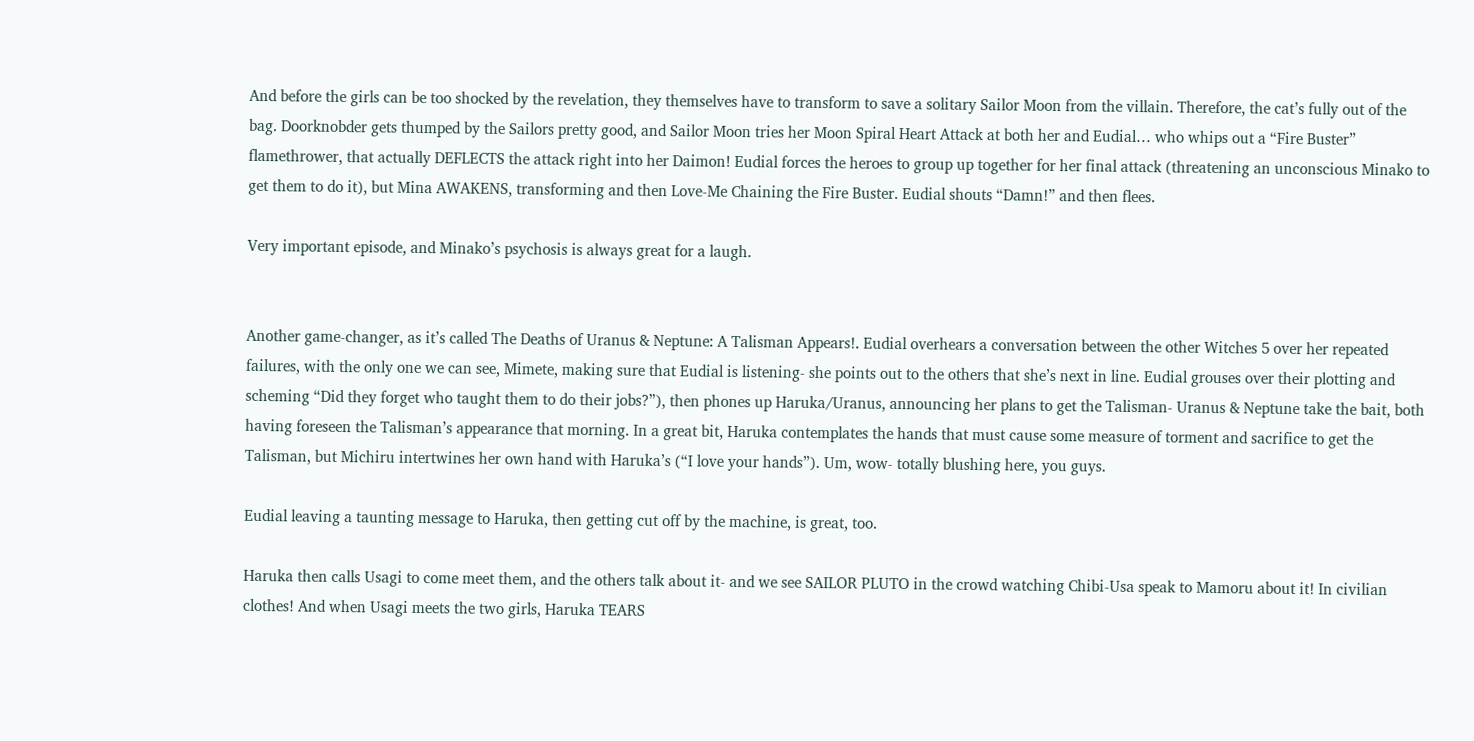And before the girls can be too shocked by the revelation, they themselves have to transform to save a solitary Sailor Moon from the villain. Therefore, the cat’s fully out of the bag. Doorknobder gets thumped by the Sailors pretty good, and Sailor Moon tries her Moon Spiral Heart Attack at both her and Eudial… who whips out a “Fire Buster” flamethrower, that actually DEFLECTS the attack right into her Daimon! Eudial forces the heroes to group up together for her final attack (threatening an unconscious Minako to get them to do it), but Mina AWAKENS, transforming and then Love-Me Chaining the Fire Buster. Eudial shouts “Damn!” and then flees.

Very important episode, and Minako’s psychosis is always great for a laugh.


Another game-changer, as it’s called The Deaths of Uranus & Neptune: A Talisman Appears!. Eudial overhears a conversation between the other Witches 5 over her repeated failures, with the only one we can see, Mimete, making sure that Eudial is listening- she points out to the others that she’s next in line. Eudial grouses over their plotting and scheming “Did they forget who taught them to do their jobs?”), then phones up Haruka/Uranus, announcing her plans to get the Talisman- Uranus & Neptune take the bait, both having foreseen the Talisman’s appearance that morning. In a great bit, Haruka contemplates the hands that must cause some measure of torment and sacrifice to get the Talisman, but Michiru intertwines her own hand with Haruka’s (“I love your hands”). Um, wow- totally blushing here, you guys.

Eudial leaving a taunting message to Haruka, then getting cut off by the machine, is great, too.

Haruka then calls Usagi to come meet them, and the others talk about it- and we see SAILOR PLUTO in the crowd watching Chibi-Usa speak to Mamoru about it! In civilian clothes! And when Usagi meets the two girls, Haruka TEARS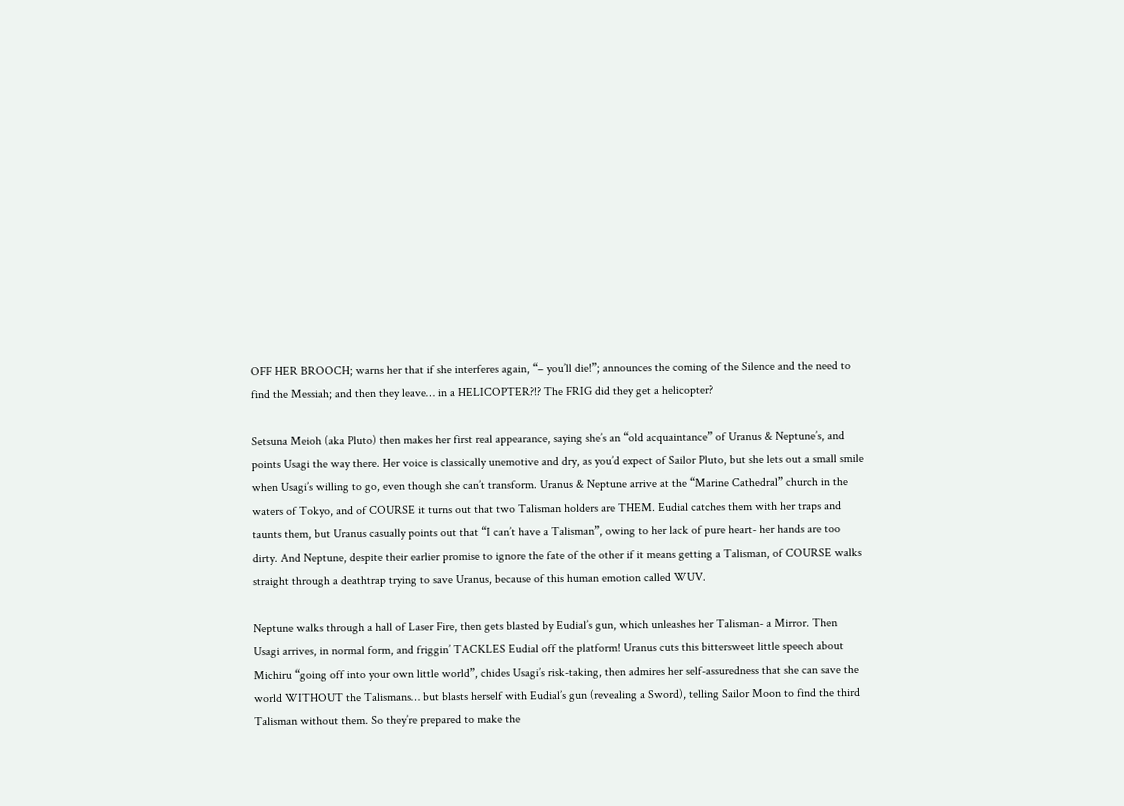OFF HER BROOCH; warns her that if she interferes again, “– you’ll die!”; announces the coming of the Silence and the need to find the Messiah; and then they leave… in a HELICOPTER?!? The FRIG did they get a helicopter?

Setsuna Meioh (aka Pluto) then makes her first real appearance, saying she’s an “old acquaintance” of Uranus & Neptune’s, and points Usagi the way there. Her voice is classically unemotive and dry, as you’d expect of Sailor Pluto, but she lets out a small smile when Usagi’s willing to go, even though she can’t transform. Uranus & Neptune arrive at the “Marine Cathedral” church in the waters of Tokyo, and of COURSE it turns out that two Talisman holders are THEM. Eudial catches them with her traps and taunts them, but Uranus casually points out that “I can’t have a Talisman”, owing to her lack of pure heart- her hands are too dirty. And Neptune, despite their earlier promise to ignore the fate of the other if it means getting a Talisman, of COURSE walks straight through a deathtrap trying to save Uranus, because of this human emotion called WUV.

Neptune walks through a hall of Laser Fire, then gets blasted by Eudial’s gun, which unleashes her Talisman- a Mirror. Then Usagi arrives, in normal form, and friggin’ TACKLES Eudial off the platform! Uranus cuts this bittersweet little speech about Michiru “going off into your own little world”, chides Usagi’s risk-taking, then admires her self-assuredness that she can save the world WITHOUT the Talismans… but blasts herself with Eudial’s gun (revealing a Sword), telling Sailor Moon to find the third Talisman without them. So they’re prepared to make the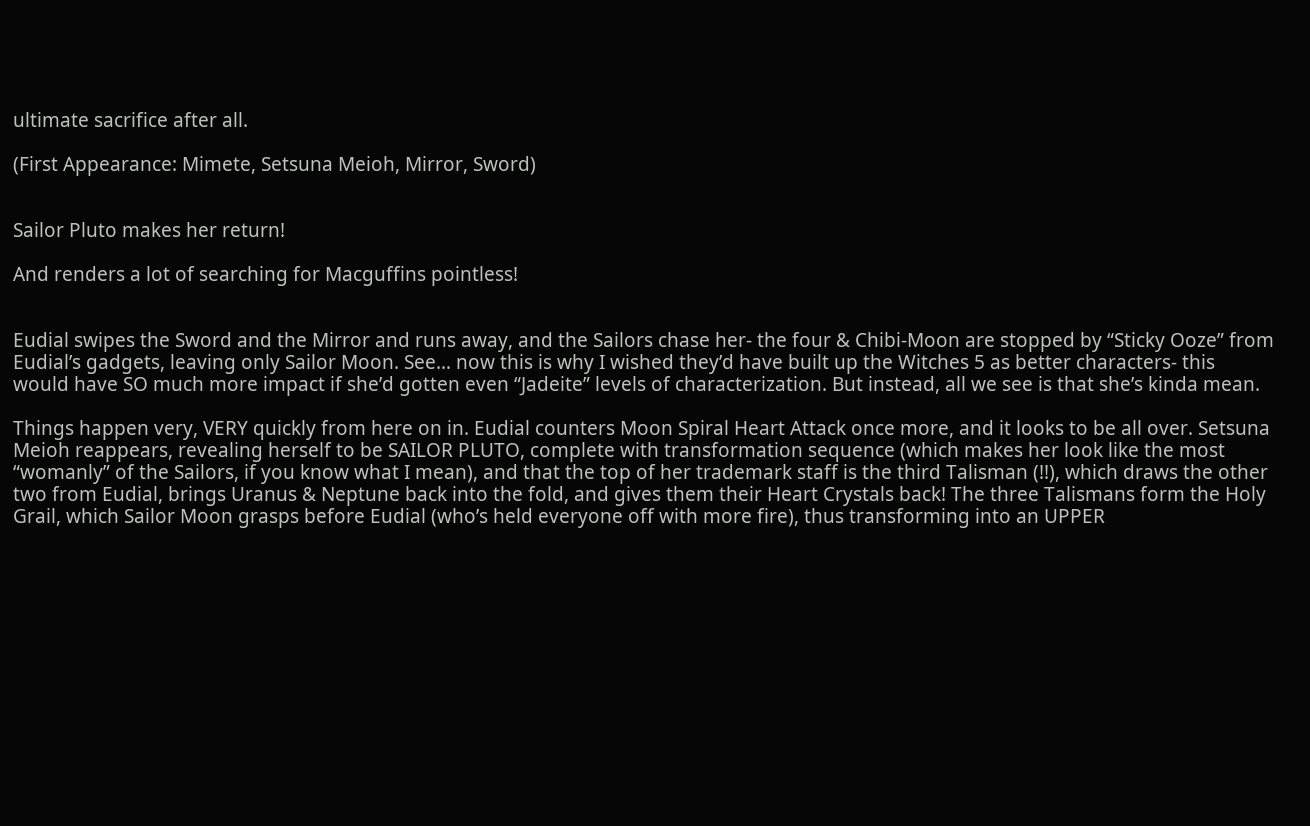ultimate sacrifice after all.

(First Appearance: Mimete, Setsuna Meioh, Mirror, Sword)


Sailor Pluto makes her return!

And renders a lot of searching for Macguffins pointless!


Eudial swipes the Sword and the Mirror and runs away, and the Sailors chase her- the four & Chibi-Moon are stopped by “Sticky Ooze” from Eudial’s gadgets, leaving only Sailor Moon. See… now this is why I wished they’d have built up the Witches 5 as better characters- this would have SO much more impact if she’d gotten even “Jadeite” levels of characterization. But instead, all we see is that she’s kinda mean.

Things happen very, VERY quickly from here on in. Eudial counters Moon Spiral Heart Attack once more, and it looks to be all over. Setsuna Meioh reappears, revealing herself to be SAILOR PLUTO, complete with transformation sequence (which makes her look like the most “womanly” of the Sailors, if you know what I mean), and that the top of her trademark staff is the third Talisman (!!), which draws the other two from Eudial, brings Uranus & Neptune back into the fold, and gives them their Heart Crystals back! The three Talismans form the Holy Grail, which Sailor Moon grasps before Eudial (who’s held everyone off with more fire), thus transforming into an UPPER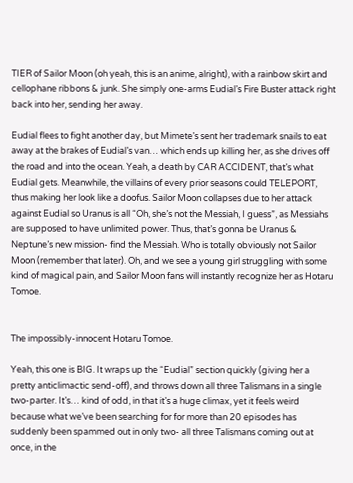TIER of Sailor Moon (oh yeah, this is an anime, alright), with a rainbow skirt and cellophane ribbons & junk. She simply one-arms Eudial’s Fire Buster attack right back into her, sending her away.

Eudial flees to fight another day, but Mimete’s sent her trademark snails to eat away at the brakes of Eudial’s van… which ends up killing her, as she drives off the road and into the ocean. Yeah, a death by CAR ACCIDENT, that’s what Eudial gets. Meanwhile, the villains of every prior seasons could TELEPORT, thus making her look like a doofus. Sailor Moon collapses due to her attack against Eudial so Uranus is all “Oh, she’s not the Messiah, I guess”, as Messiahs are supposed to have unlimited power. Thus, that’s gonna be Uranus & Neptune’s new mission- find the Messiah. Who is totally obviously not Sailor Moon (remember that later). Oh, and we see a young girl struggling with some kind of magical pain, and Sailor Moon fans will instantly recognize her as Hotaru Tomoe.


The impossibly-innocent Hotaru Tomoe.

Yeah, this one is BIG. It wraps up the “Eudial” section quickly (giving her a pretty anticlimactic send-off), and throws down all three Talismans in a single two-parter. It’s… kind of odd, in that it’s a huge climax, yet it feels weird because what we’ve been searching for for more than 20 episodes has suddenly been spammed out in only two- all three Talismans coming out at once, in the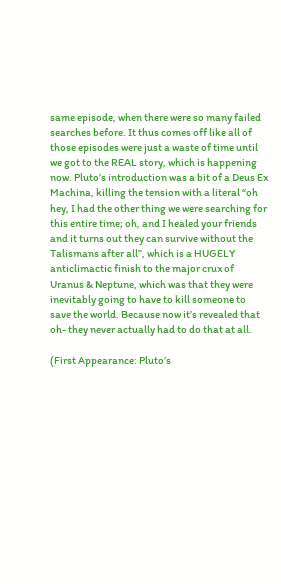same episode, when there were so many failed searches before. It thus comes off like all of those episodes were just a waste of time until we got to the REAL story, which is happening now. Pluto’s introduction was a bit of a Deus Ex Machina, killing the tension with a literal “oh hey, I had the other thing we were searching for this entire time; oh, and I healed your friends and it turns out they can survive without the Talismans after all”, which is a HUGELY anticlimactic finish to the major crux of Uranus & Neptune, which was that they were inevitably going to have to kill someone to save the world. Because now it’s revealed that oh- they never actually had to do that at all.

(First Appearance: Pluto’s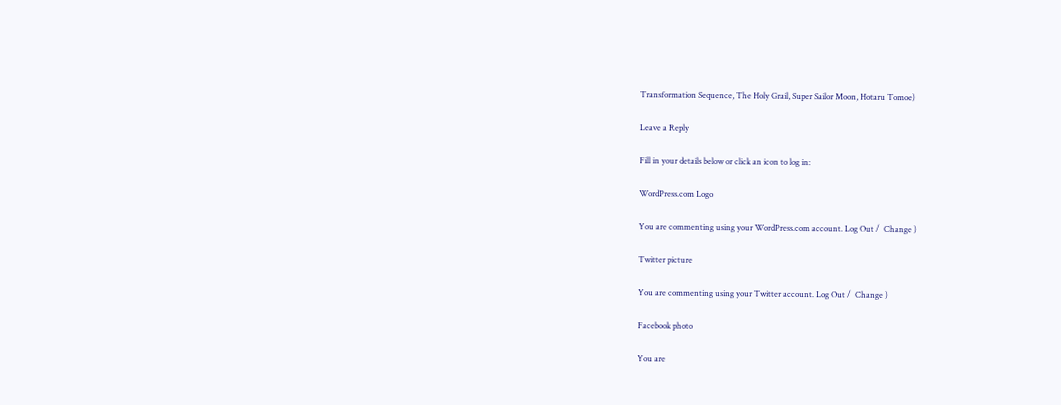Transformation Sequence, The Holy Grail, Super Sailor Moon, Hotaru Tomoe)

Leave a Reply

Fill in your details below or click an icon to log in:

WordPress.com Logo

You are commenting using your WordPress.com account. Log Out /  Change )

Twitter picture

You are commenting using your Twitter account. Log Out /  Change )

Facebook photo

You are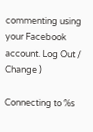commenting using your Facebook account. Log Out /  Change )

Connecting to %s